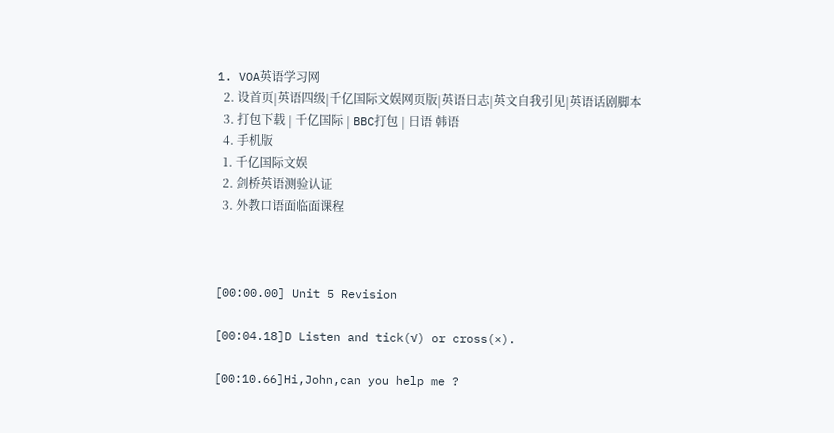1. VOA英语学习网
  2. 设首页|英语四级|千亿国际文娱网页版|英语日志|英文自我引见|英语话剧脚本
  3. 打包下载 | 千亿国际 | BBC打包 | 日语 韩语
  4. 手机版
  1. 千亿国际文娱
  2. 剑桥英语测验认证
  3. 外教口语面临面课程



[00:00.00] Unit 5 Revision

[00:04.18]D Listen and tick(√) or cross(×).

[00:10.66]Hi,John,can you help me ?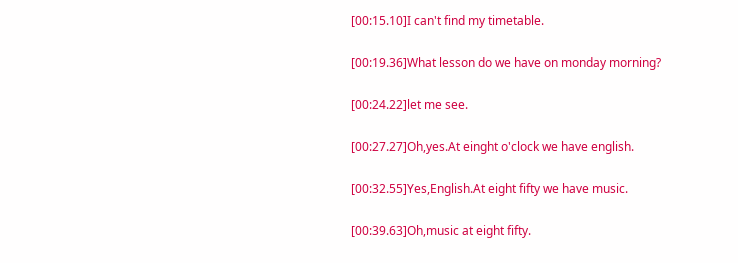[00:15.10]I can't find my timetable.

[00:19.36]What lesson do we have on monday morning?

[00:24.22]let me see.

[00:27.27]Oh,yes.At einght o'clock we have english.

[00:32.55]Yes,English.At eight fifty we have music.

[00:39.63]Oh,music at eight fifty.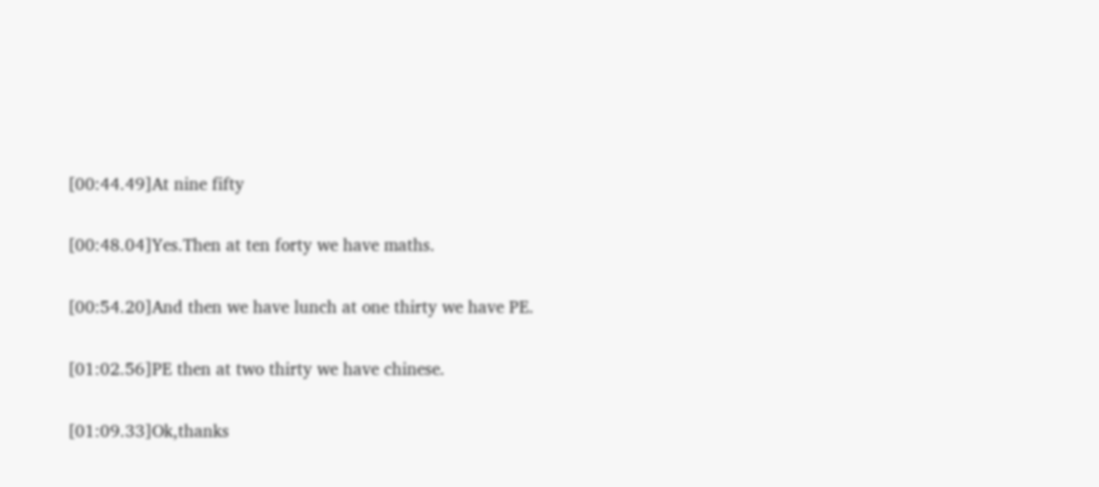[00:44.49]At nine fifty

[00:48.04]Yes.Then at ten forty we have maths.

[00:54.20]And then we have lunch at one thirty we have PE.

[01:02.56]PE then at two thirty we have chinese.

[01:09.33]Ok,thanks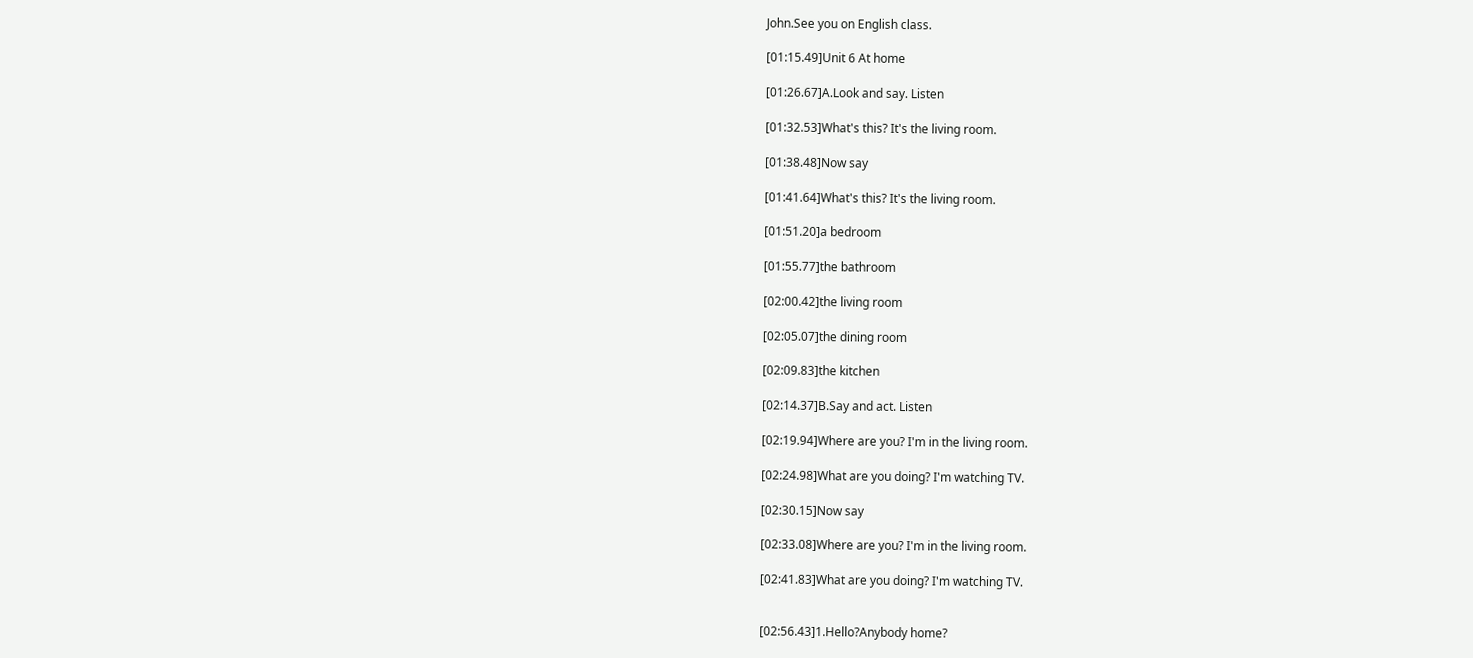John.See you on English class.

[01:15.49]Unit 6 At home

[01:26.67]A.Look and say. Listen

[01:32.53]What's this? It's the living room.

[01:38.48]Now say

[01:41.64]What's this? It's the living room.

[01:51.20]a bedroom

[01:55.77]the bathroom

[02:00.42]the living room

[02:05.07]the dining room

[02:09.83]the kitchen

[02:14.37]B.Say and act. Listen

[02:19.94]Where are you? I'm in the living room.

[02:24.98]What are you doing? I'm watching TV.

[02:30.15]Now say

[02:33.08]Where are you? I'm in the living room.

[02:41.83]What are you doing? I'm watching TV.


[02:56.43]1.Hello?Anybody home?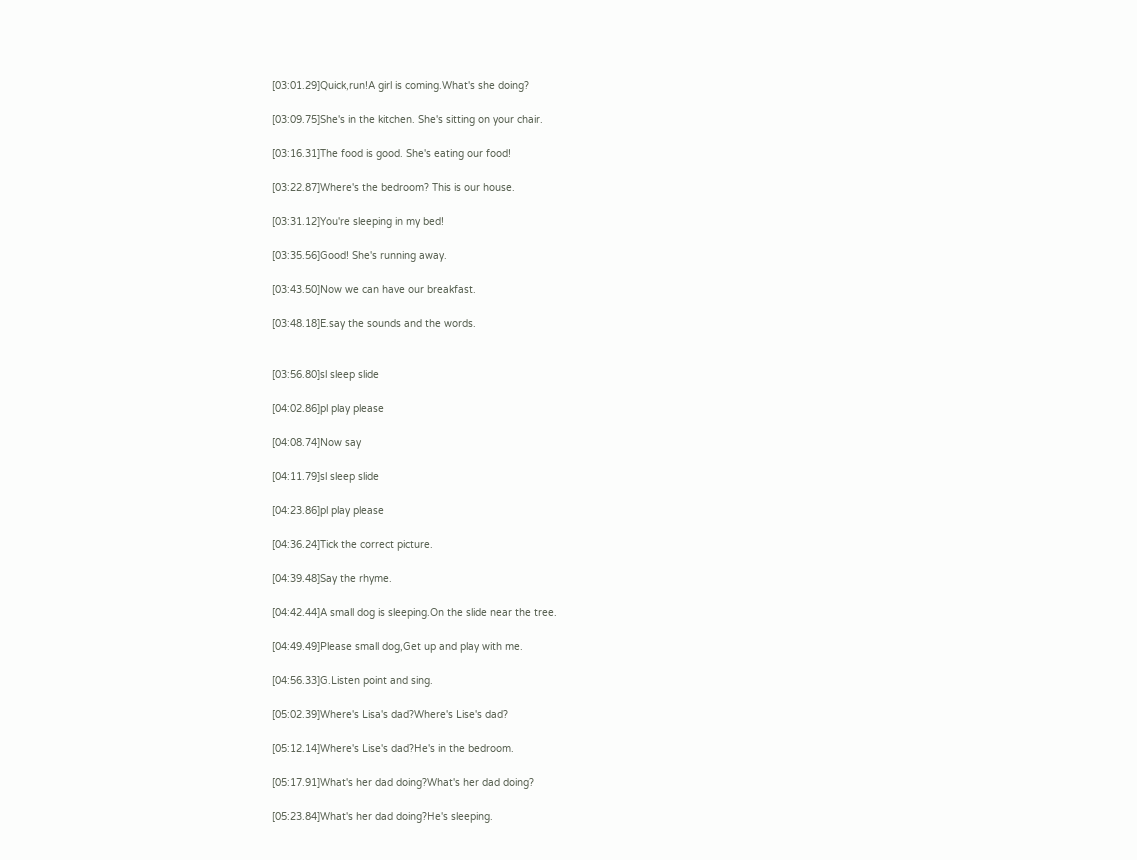[03:01.29]Quick,run!A girl is coming.What's she doing?

[03:09.75]She's in the kitchen. She's sitting on your chair.

[03:16.31]The food is good. She's eating our food!

[03:22.87]Where's the bedroom? This is our house.

[03:31.12]You're sleeping in my bed!

[03:35.56]Good! She's running away.

[03:43.50]Now we can have our breakfast.

[03:48.18]E.say the sounds and the words.


[03:56.80]sl sleep slide

[04:02.86]pl play please

[04:08.74]Now say

[04:11.79]sl sleep slide

[04:23.86]pl play please

[04:36.24]Tick the correct picture.

[04:39.48]Say the rhyme.

[04:42.44]A small dog is sleeping.On the slide near the tree.

[04:49.49]Please small dog,Get up and play with me.

[04:56.33]G.Listen point and sing.

[05:02.39]Where's Lisa's dad?Where's Lise's dad?

[05:12.14]Where's Lise's dad?He's in the bedroom.

[05:17.91]What's her dad doing?What's her dad doing?

[05:23.84]What's her dad doing?He's sleeping.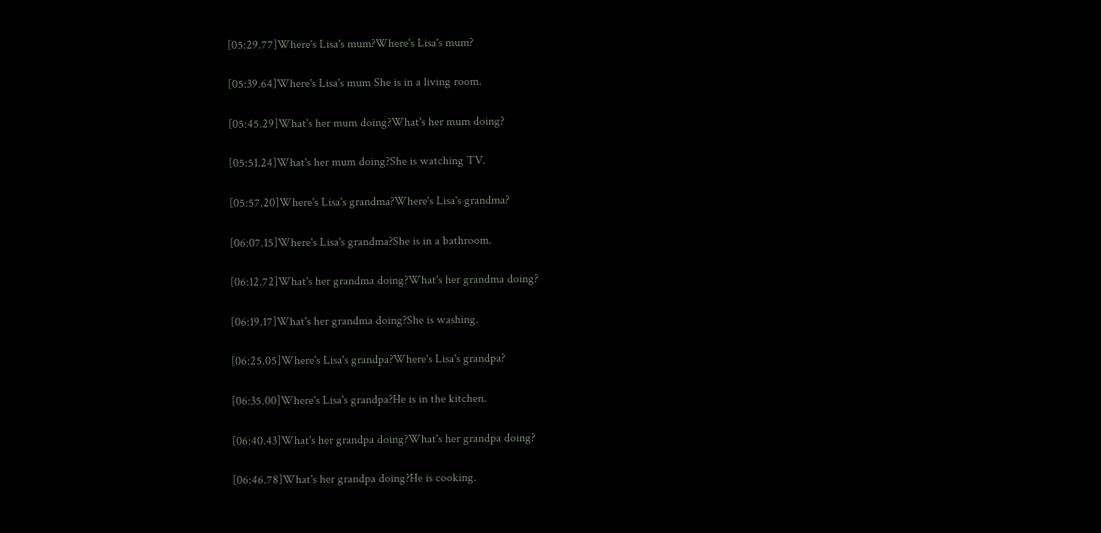[05:29.77]Where's Lisa's mum?Where's Lisa's mum?

[05:39.64]Where's Lisa's mum She is in a living room.

[05:45.29]What's her mum doing?What's her mum doing?

[05:51.24]What's her mum doing?She is watching TV.

[05:57.20]Where's Lisa's grandma?Where's Lisa's grandma?

[06:07.15]Where's Lisa's grandma?She is in a bathroom.

[06:12.72]What's her grandma doing?What's her grandma doing?

[06:19.17]What's her grandma doing?She is washing.

[06:25.05]Where's Lisa's grandpa?Where's Lisa's grandpa?

[06:35.00]Where's Lisa's grandpa?He is in the kitchen.

[06:40.43]What's her grandpa doing?What's her grandpa doing?

[06:46.78]What's her grandpa doing?He is cooking.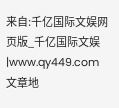来自:千亿国际文娱网页版_千亿国际文娱|www.qy449.com 文章地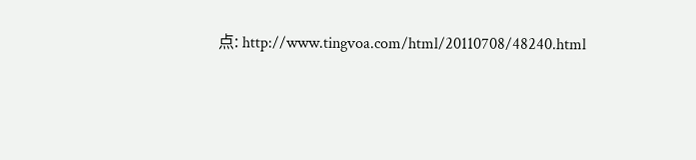点: http://www.tingvoa.com/html/20110708/48240.html